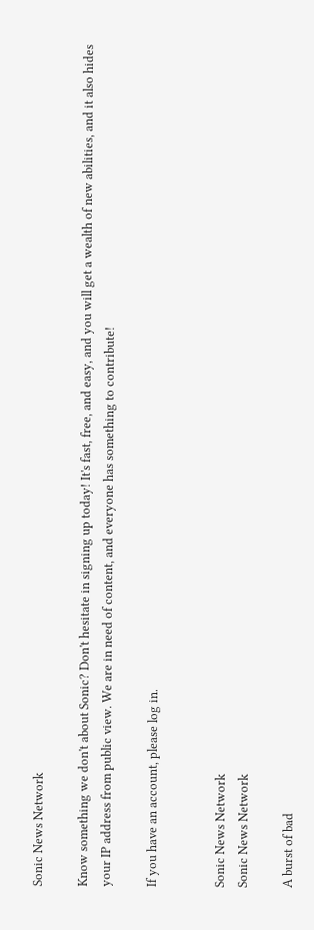Sonic News Network

Know something we don't about Sonic? Don't hesitate in signing up today! It's fast, free, and easy, and you will get a wealth of new abilities, and it also hides your IP address from public view. We are in need of content, and everyone has something to contribute!

If you have an account, please log in.


Sonic News Network
Sonic News Network

A burst of bad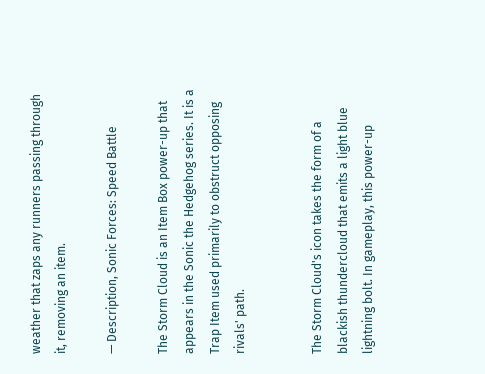weather that zaps any runners passing through it, removing an item.

— Description, Sonic Forces: Speed Battle

The Storm Cloud is an Item Box power-up that appears in the Sonic the Hedgehog series. It is a Trap Item used primarily to obstruct opposing rivals' path.


The Storm Cloud's icon takes the form of a blackish thundercloud that emits a light blue lightning bolt. In gameplay, this power-up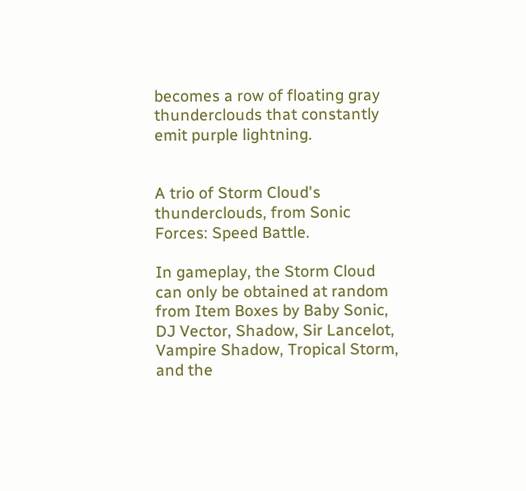becomes a row of floating gray thunderclouds that constantly emit purple lightning.


A trio of Storm Cloud's thunderclouds, from Sonic Forces: Speed Battle.

In gameplay, the Storm Cloud can only be obtained at random from Item Boxes by Baby Sonic, DJ Vector, Shadow, Sir Lancelot, Vampire Shadow, Tropical Storm, and the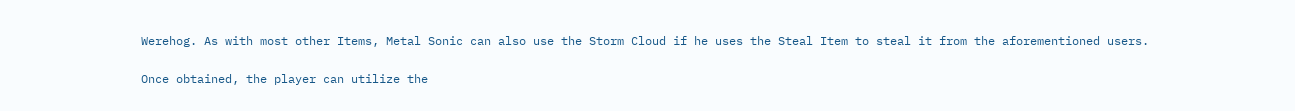Werehog. As with most other Items, Metal Sonic can also use the Storm Cloud if he uses the Steal Item to steal it from the aforementioned users.

Once obtained, the player can utilize the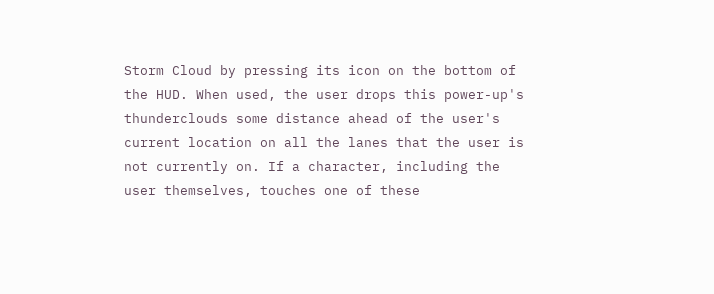Storm Cloud by pressing its icon on the bottom of the HUD. When used, the user drops this power-up's thunderclouds some distance ahead of the user's current location on all the lanes that the user is not currently on. If a character, including the user themselves, touches one of these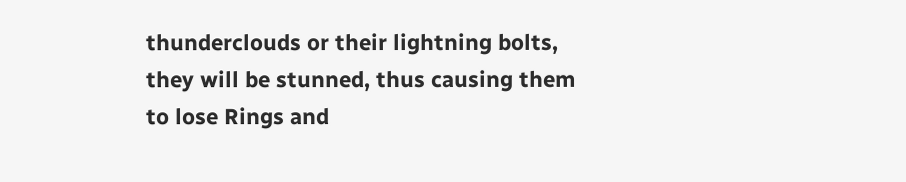thunderclouds or their lightning bolts, they will be stunned, thus causing them to lose Rings and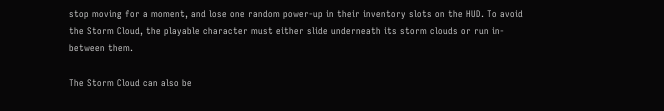stop moving for a moment, and lose one random power-up in their inventory slots on the HUD. To avoid the Storm Cloud, the playable character must either slide underneath its storm clouds or run in-between them.

The Storm Cloud can also be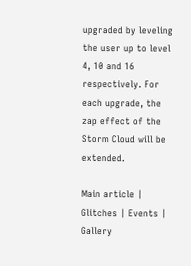upgraded by leveling the user up to level 4, 10 and 16 respectively. For each upgrade, the zap effect of the Storm Cloud will be extended.

Main article | Glitches | Events | Gallery